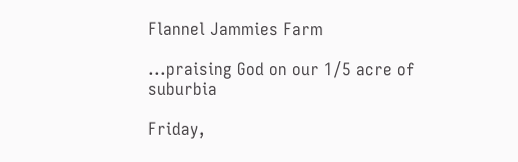Flannel Jammies Farm

...praising God on our 1/5 acre of suburbia

Friday,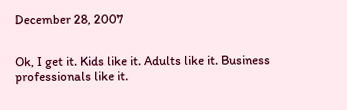December 28, 2007


Ok, I get it. Kids like it. Adults like it. Business professionals like it.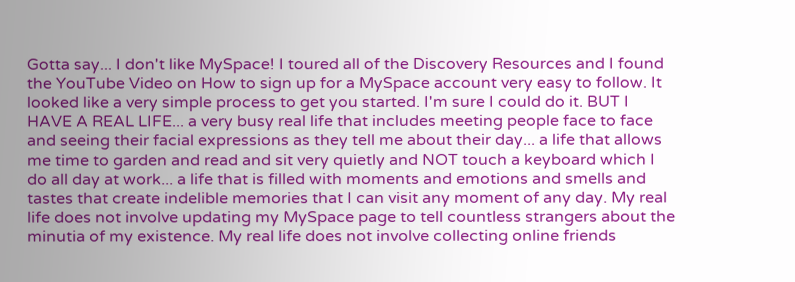Gotta say... I don't like MySpace! I toured all of the Discovery Resources and I found the YouTube Video on How to sign up for a MySpace account very easy to follow. It looked like a very simple process to get you started. I'm sure I could do it. BUT I HAVE A REAL LIFE... a very busy real life that includes meeting people face to face and seeing their facial expressions as they tell me about their day... a life that allows me time to garden and read and sit very quietly and NOT touch a keyboard which I do all day at work... a life that is filled with moments and emotions and smells and tastes that create indelible memories that I can visit any moment of any day. My real life does not involve updating my MySpace page to tell countless strangers about the minutia of my existence. My real life does not involve collecting online friends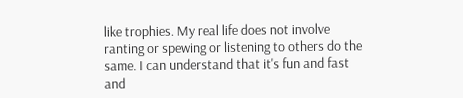like trophies. My real life does not involve ranting or spewing or listening to others do the same. I can understand that it's fun and fast and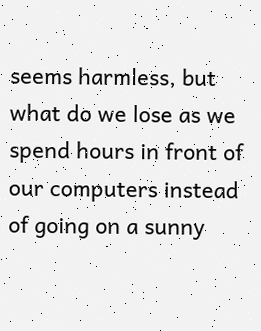seems harmless, but what do we lose as we spend hours in front of our computers instead of going on a sunny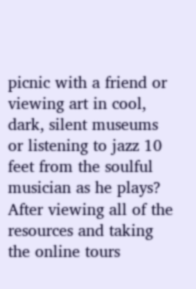picnic with a friend or viewing art in cool, dark, silent museums or listening to jazz 10 feet from the soulful musician as he plays? After viewing all of the resources and taking the online tours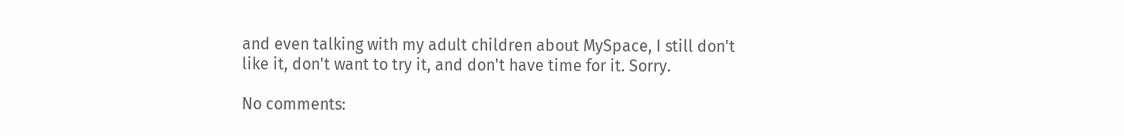and even talking with my adult children about MySpace, I still don't like it, don't want to try it, and don't have time for it. Sorry.

No comments: